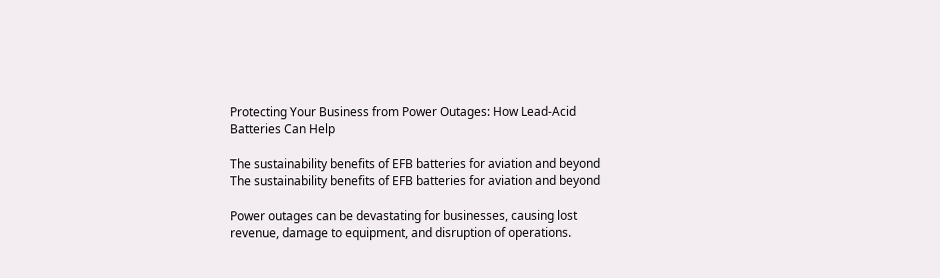Protecting Your Business from Power Outages: How Lead-Acid Batteries Can Help

The sustainability benefits of EFB batteries for aviation and beyond
The sustainability benefits of EFB batteries for aviation and beyond

Power outages can be devastating for businesses, causing lost revenue, damage to equipment, and disruption of operations.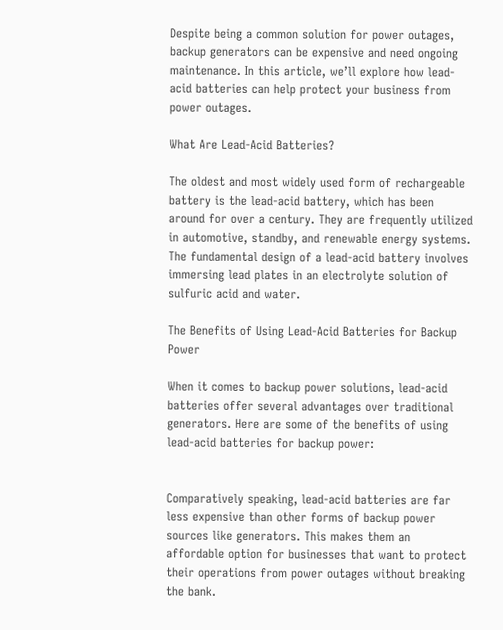Despite being a common solution for power outages, backup generators can be expensive and need ongoing maintenance. In this article, we’ll explore how lead-acid batteries can help protect your business from power outages.

What Are Lead-Acid Batteries?

The oldest and most widely used form of rechargeable battery is the lead-acid battery, which has been around for over a century. They are frequently utilized in automotive, standby, and renewable energy systems. The fundamental design of a lead-acid battery involves immersing lead plates in an electrolyte solution of sulfuric acid and water.

The Benefits of Using Lead-Acid Batteries for Backup Power

When it comes to backup power solutions, lead-acid batteries offer several advantages over traditional generators. Here are some of the benefits of using lead-acid batteries for backup power:


Comparatively speaking, lead-acid batteries are far less expensive than other forms of backup power sources like generators. This makes them an affordable option for businesses that want to protect their operations from power outages without breaking the bank.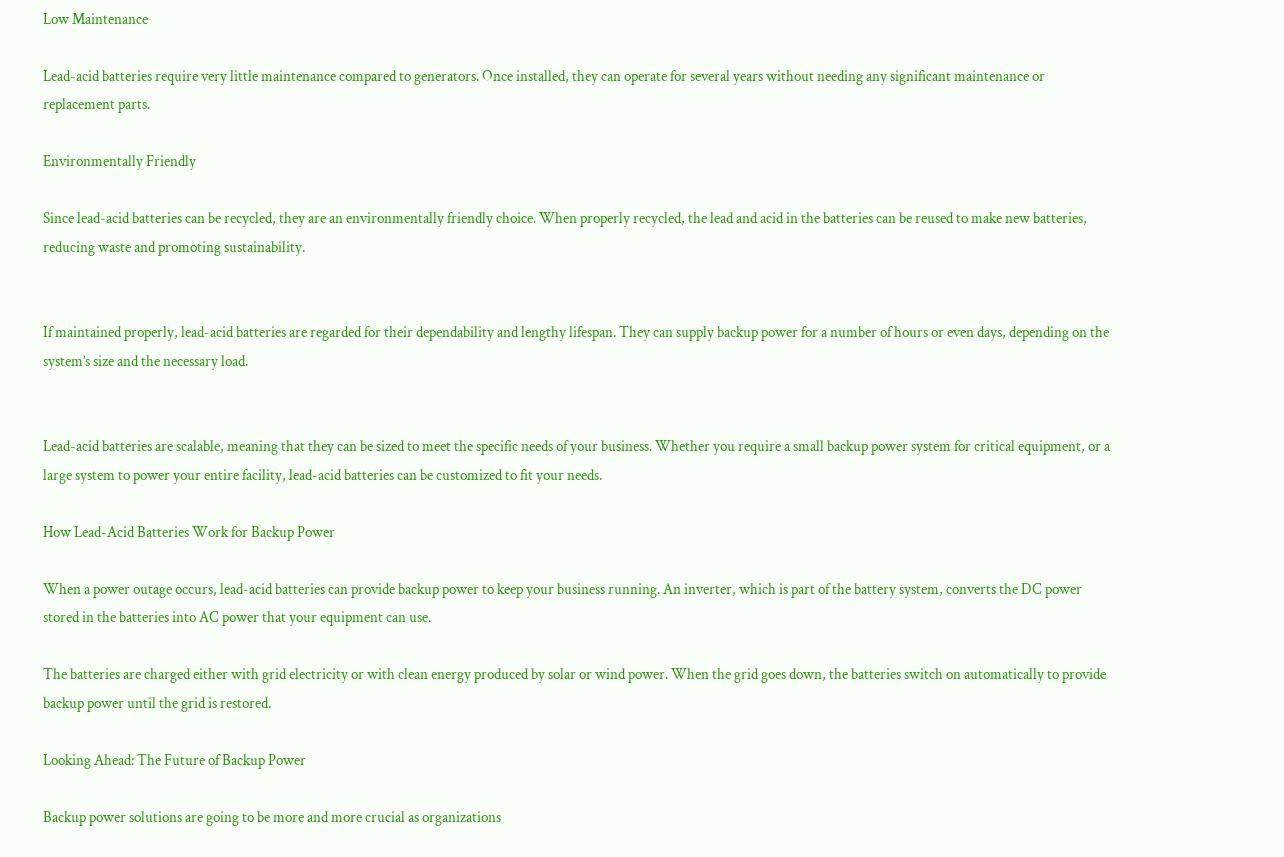Low Maintenance

Lead-acid batteries require very little maintenance compared to generators. Once installed, they can operate for several years without needing any significant maintenance or replacement parts.

Environmentally Friendly

Since lead-acid batteries can be recycled, they are an environmentally friendly choice. When properly recycled, the lead and acid in the batteries can be reused to make new batteries, reducing waste and promoting sustainability.


If maintained properly, lead-acid batteries are regarded for their dependability and lengthy lifespan. They can supply backup power for a number of hours or even days, depending on the system’s size and the necessary load.


Lead-acid batteries are scalable, meaning that they can be sized to meet the specific needs of your business. Whether you require a small backup power system for critical equipment, or a large system to power your entire facility, lead-acid batteries can be customized to fit your needs.

How Lead-Acid Batteries Work for Backup Power

When a power outage occurs, lead-acid batteries can provide backup power to keep your business running. An inverter, which is part of the battery system, converts the DC power stored in the batteries into AC power that your equipment can use.

The batteries are charged either with grid electricity or with clean energy produced by solar or wind power. When the grid goes down, the batteries switch on automatically to provide backup power until the grid is restored.

Looking Ahead: The Future of Backup Power

Backup power solutions are going to be more and more crucial as organizations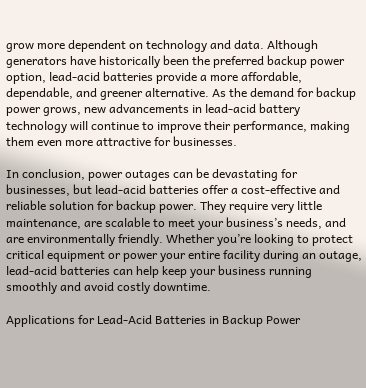grow more dependent on technology and data. Although generators have historically been the preferred backup power option, lead-acid batteries provide a more affordable, dependable, and greener alternative. As the demand for backup power grows, new advancements in lead-acid battery technology will continue to improve their performance, making them even more attractive for businesses.

In conclusion, power outages can be devastating for businesses, but lead-acid batteries offer a cost-effective and reliable solution for backup power. They require very little maintenance, are scalable to meet your business’s needs, and are environmentally friendly. Whether you’re looking to protect critical equipment or power your entire facility during an outage, lead-acid batteries can help keep your business running smoothly and avoid costly downtime.

Applications for Lead-Acid Batteries in Backup Power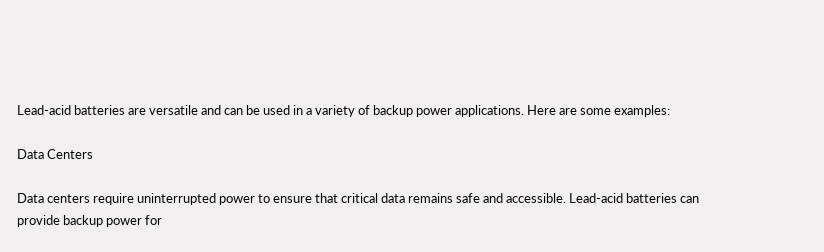Lead-acid batteries are versatile and can be used in a variety of backup power applications. Here are some examples:

Data Centers

Data centers require uninterrupted power to ensure that critical data remains safe and accessible. Lead-acid batteries can provide backup power for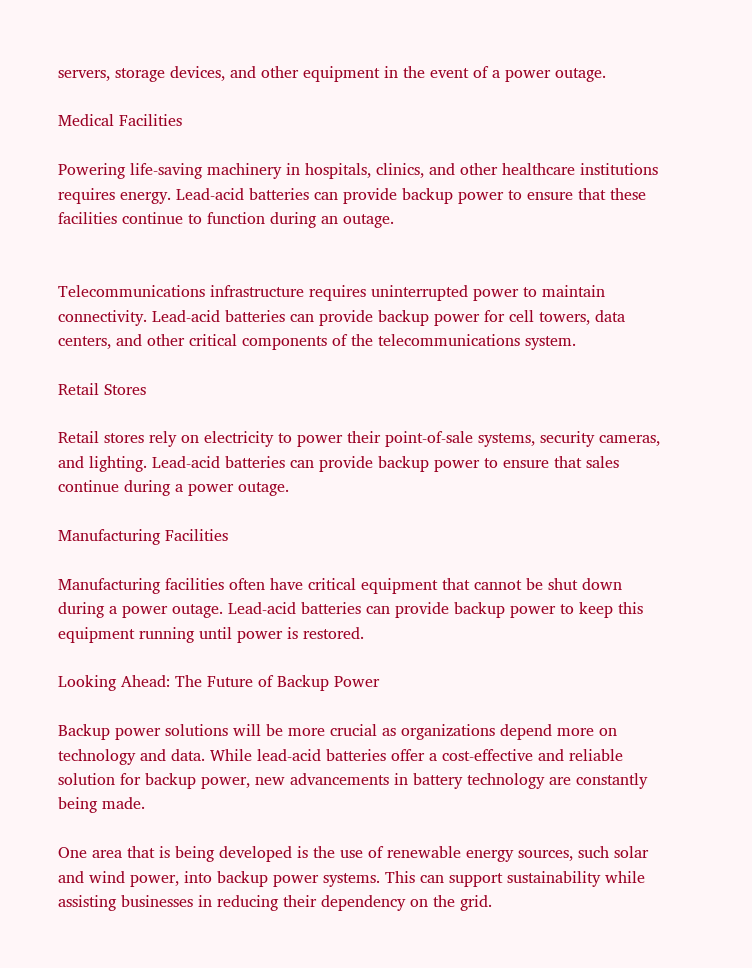servers, storage devices, and other equipment in the event of a power outage.

Medical Facilities

Powering life-saving machinery in hospitals, clinics, and other healthcare institutions requires energy. Lead-acid batteries can provide backup power to ensure that these facilities continue to function during an outage.


Telecommunications infrastructure requires uninterrupted power to maintain connectivity. Lead-acid batteries can provide backup power for cell towers, data centers, and other critical components of the telecommunications system.

Retail Stores

Retail stores rely on electricity to power their point-of-sale systems, security cameras, and lighting. Lead-acid batteries can provide backup power to ensure that sales continue during a power outage.

Manufacturing Facilities

Manufacturing facilities often have critical equipment that cannot be shut down during a power outage. Lead-acid batteries can provide backup power to keep this equipment running until power is restored.

Looking Ahead: The Future of Backup Power

Backup power solutions will be more crucial as organizations depend more on technology and data. While lead-acid batteries offer a cost-effective and reliable solution for backup power, new advancements in battery technology are constantly being made.

One area that is being developed is the use of renewable energy sources, such solar and wind power, into backup power systems. This can support sustainability while assisting businesses in reducing their dependency on the grid.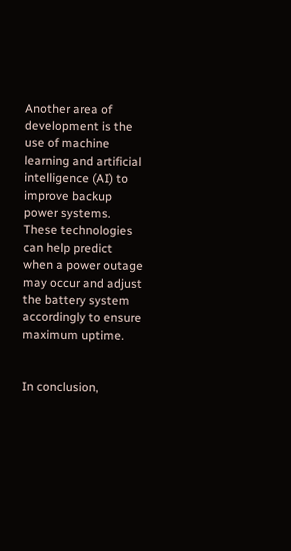Another area of development is the use of machine learning and artificial intelligence (AI) to improve backup power systems. These technologies can help predict when a power outage may occur and adjust the battery system accordingly to ensure maximum uptime.


In conclusion,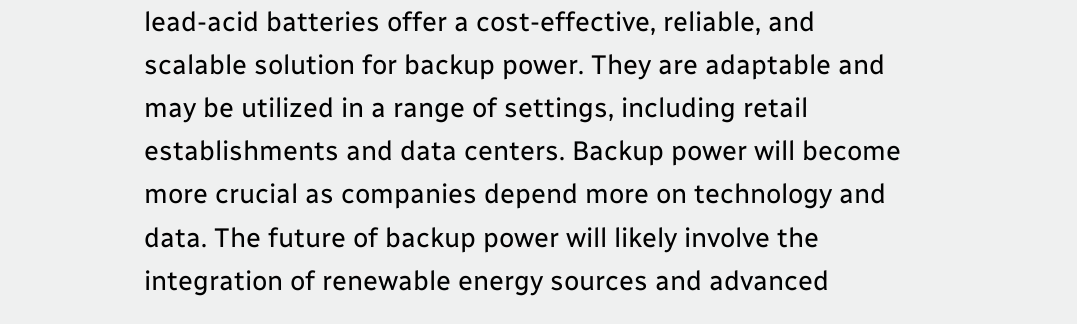lead-acid batteries offer a cost-effective, reliable, and scalable solution for backup power. They are adaptable and may be utilized in a range of settings, including retail establishments and data centers. Backup power will become more crucial as companies depend more on technology and data. The future of backup power will likely involve the integration of renewable energy sources and advanced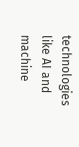technologies like AI and machine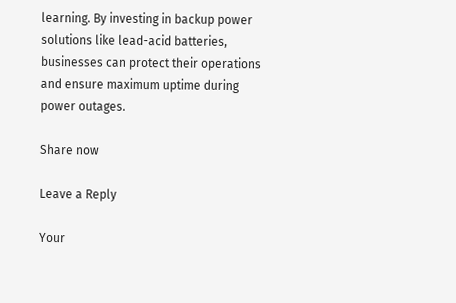learning. By investing in backup power solutions like lead-acid batteries, businesses can protect their operations and ensure maximum uptime during power outages.

Share now

Leave a Reply

Your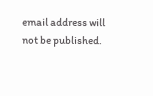email address will not be published.